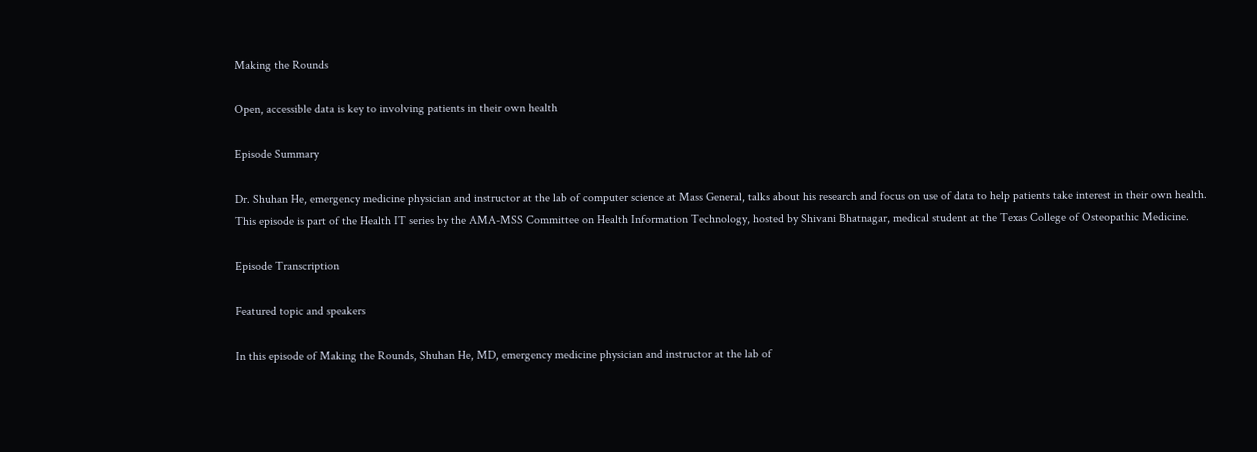Making the Rounds

Open, accessible data is key to involving patients in their own health

Episode Summary

Dr. Shuhan He, emergency medicine physician and instructor at the lab of computer science at Mass General, talks about his research and focus on use of data to help patients take interest in their own health. This episode is part of the Health IT series by the AMA-MSS Committee on Health Information Technology, hosted by Shivani Bhatnagar, medical student at the Texas College of Osteopathic Medicine.

Episode Transcription

Featured topic and speakers

In this episode of Making the Rounds, Shuhan He, MD, emergency medicine physician and instructor at the lab of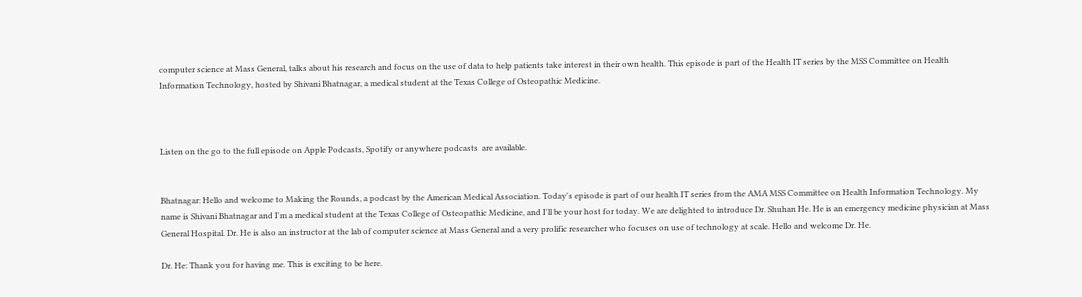computer science at Mass General, talks about his research and focus on the use of data to help patients take interest in their own health. This episode is part of the Health IT series by the MSS Committee on Health Information Technology, hosted by Shivani Bhatnagar, a medical student at the Texas College of Osteopathic Medicine.



Listen on the go to the full episode on Apple Podcasts, Spotify or anywhere podcasts  are available.


Bhatnagar: Hello and welcome to Making the Rounds, a podcast by the American Medical Association. Today's episode is part of our health IT series from the AMA MSS Committee on Health Information Technology. My name is Shivani Bhatnagar and I'm a medical student at the Texas College of Osteopathic Medicine, and I'll be your host for today. We are delighted to introduce Dr. Shuhan He. He is an emergency medicine physician at Mass General Hospital. Dr. He is also an instructor at the lab of computer science at Mass General and a very prolific researcher who focuses on use of technology at scale. Hello and welcome Dr. He.

Dr. He: Thank you for having me. This is exciting to be here.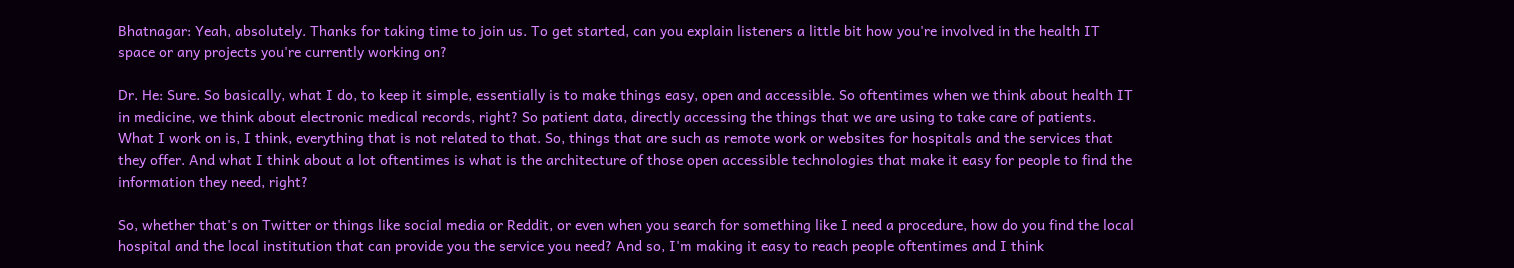Bhatnagar: Yeah, absolutely. Thanks for taking time to join us. To get started, can you explain listeners a little bit how you're involved in the health IT space or any projects you're currently working on?

Dr. He: Sure. So basically, what I do, to keep it simple, essentially is to make things easy, open and accessible. So oftentimes when we think about health IT in medicine, we think about electronic medical records, right? So patient data, directly accessing the things that we are using to take care of patients. What I work on is, I think, everything that is not related to that. So, things that are such as remote work or websites for hospitals and the services that they offer. And what I think about a lot oftentimes is what is the architecture of those open accessible technologies that make it easy for people to find the information they need, right?

So, whether that's on Twitter or things like social media or Reddit, or even when you search for something like I need a procedure, how do you find the local hospital and the local institution that can provide you the service you need? And so, I'm making it easy to reach people oftentimes and I think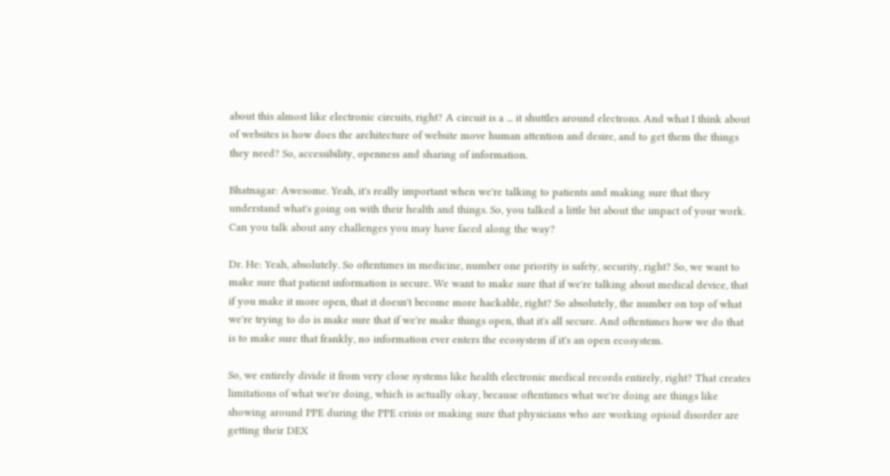about this almost like electronic circuits, right? A circuit is a ... it shuttles around electrons. And what I think about of websites is how does the architecture of website move human attention and desire, and to get them the things they need? So, accessibility, openness and sharing of information.

Bhatnagar: Awesome. Yeah, it's really important when we're talking to patients and making sure that they understand what's going on with their health and things. So, you talked a little bit about the impact of your work. Can you talk about any challenges you may have faced along the way?

Dr. He: Yeah, absolutely. So oftentimes in medicine, number one priority is safety, security, right? So, we want to make sure that patient information is secure. We want to make sure that if we're talking about medical device, that if you make it more open, that it doesn't become more hackable, right? So absolutely, the number on top of what we're trying to do is make sure that if we're make things open, that it's all secure. And oftentimes how we do that is to make sure that frankly, no information ever enters the ecosystem if it's an open ecosystem.

So, we entirely divide it from very close systems like health electronic medical records entirely, right? That creates limitations of what we're doing, which is actually okay, because oftentimes what we're doing are things like showing around PPE during the PPE crisis or making sure that physicians who are working opioid disorder are getting their DEX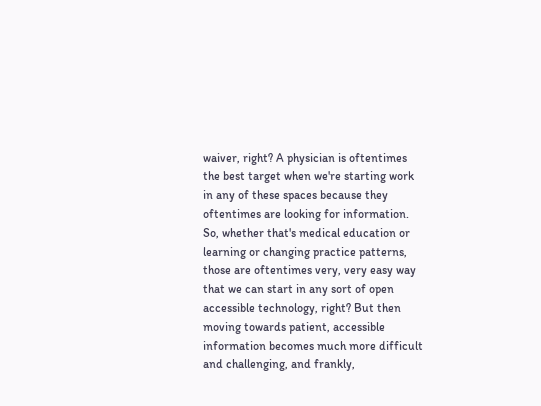waiver, right? A physician is oftentimes the best target when we're starting work in any of these spaces because they oftentimes are looking for information. So, whether that's medical education or learning or changing practice patterns, those are oftentimes very, very easy way that we can start in any sort of open accessible technology, right? But then moving towards patient, accessible information becomes much more difficult and challenging, and frankly,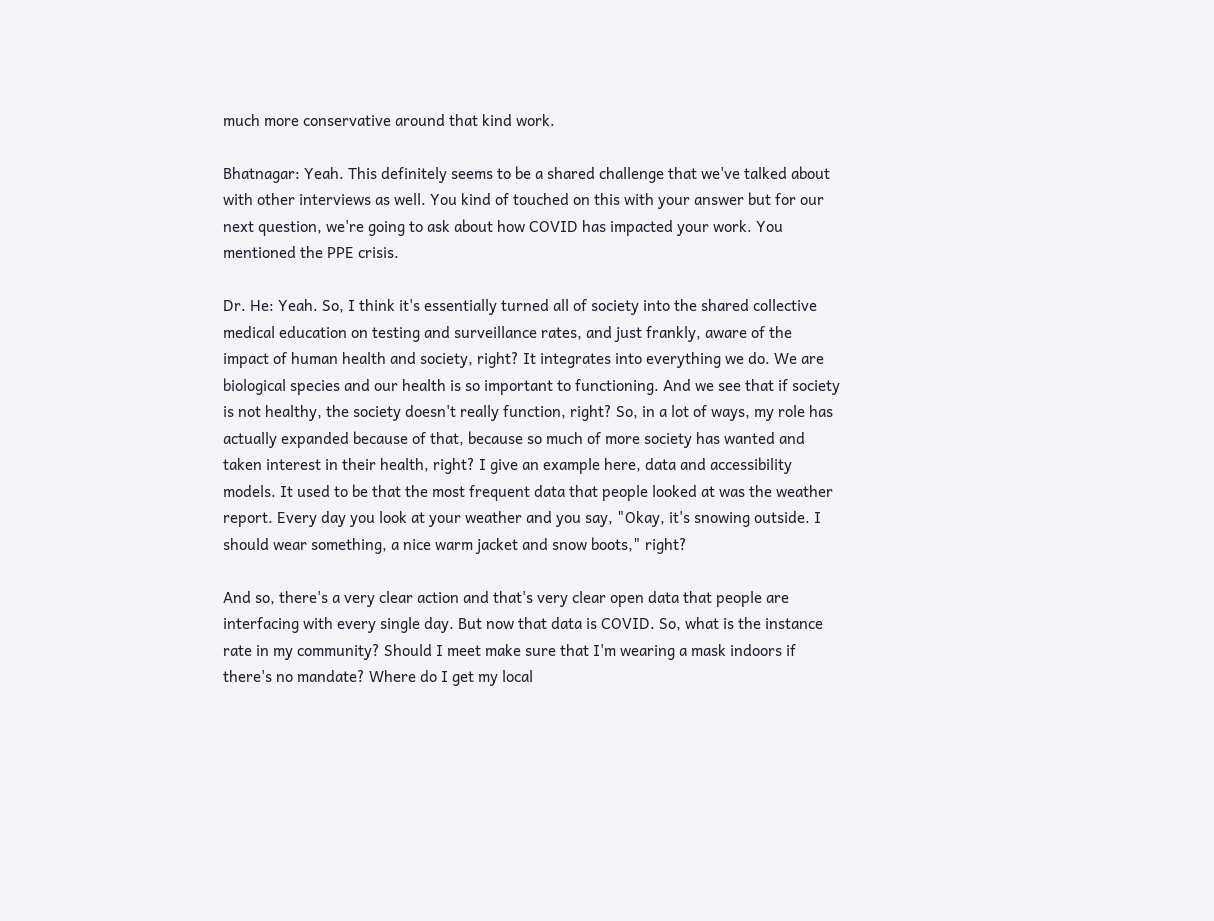much more conservative around that kind work.

Bhatnagar: Yeah. This definitely seems to be a shared challenge that we've talked about with other interviews as well. You kind of touched on this with your answer but for our next question, we're going to ask about how COVID has impacted your work. You mentioned the PPE crisis.

Dr. He: Yeah. So, I think it's essentially turned all of society into the shared collective medical education on testing and surveillance rates, and just frankly, aware of the impact of human health and society, right? It integrates into everything we do. We are biological species and our health is so important to functioning. And we see that if society is not healthy, the society doesn't really function, right? So, in a lot of ways, my role has actually expanded because of that, because so much of more society has wanted and taken interest in their health, right? I give an example here, data and accessibility models. It used to be that the most frequent data that people looked at was the weather report. Every day you look at your weather and you say, "Okay, it's snowing outside. I should wear something, a nice warm jacket and snow boots," right?

And so, there's a very clear action and that's very clear open data that people are interfacing with every single day. But now that data is COVID. So, what is the instance rate in my community? Should I meet make sure that I'm wearing a mask indoors if there's no mandate? Where do I get my local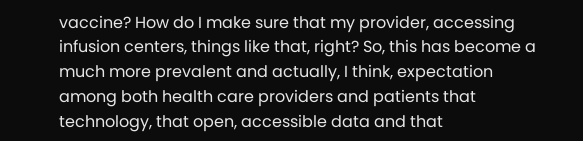vaccine? How do I make sure that my provider, accessing infusion centers, things like that, right? So, this has become a much more prevalent and actually, I think, expectation among both health care providers and patients that technology, that open, accessible data and that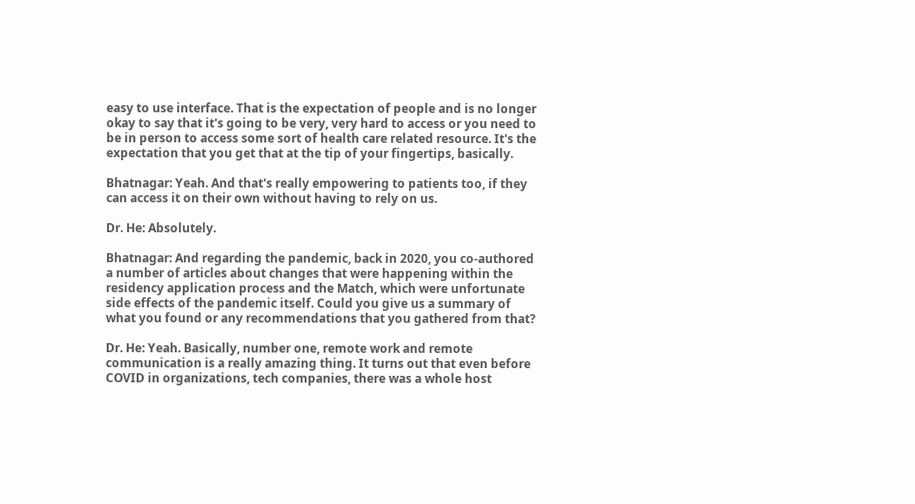easy to use interface. That is the expectation of people and is no longer okay to say that it's going to be very, very hard to access or you need to be in person to access some sort of health care related resource. It's the expectation that you get that at the tip of your fingertips, basically.

Bhatnagar: Yeah. And that's really empowering to patients too, if they can access it on their own without having to rely on us.

Dr. He: Absolutely.

Bhatnagar: And regarding the pandemic, back in 2020, you co-authored a number of articles about changes that were happening within the residency application process and the Match, which were unfortunate side effects of the pandemic itself. Could you give us a summary of what you found or any recommendations that you gathered from that?

Dr. He: Yeah. Basically, number one, remote work and remote communication is a really amazing thing. It turns out that even before COVID in organizations, tech companies, there was a whole host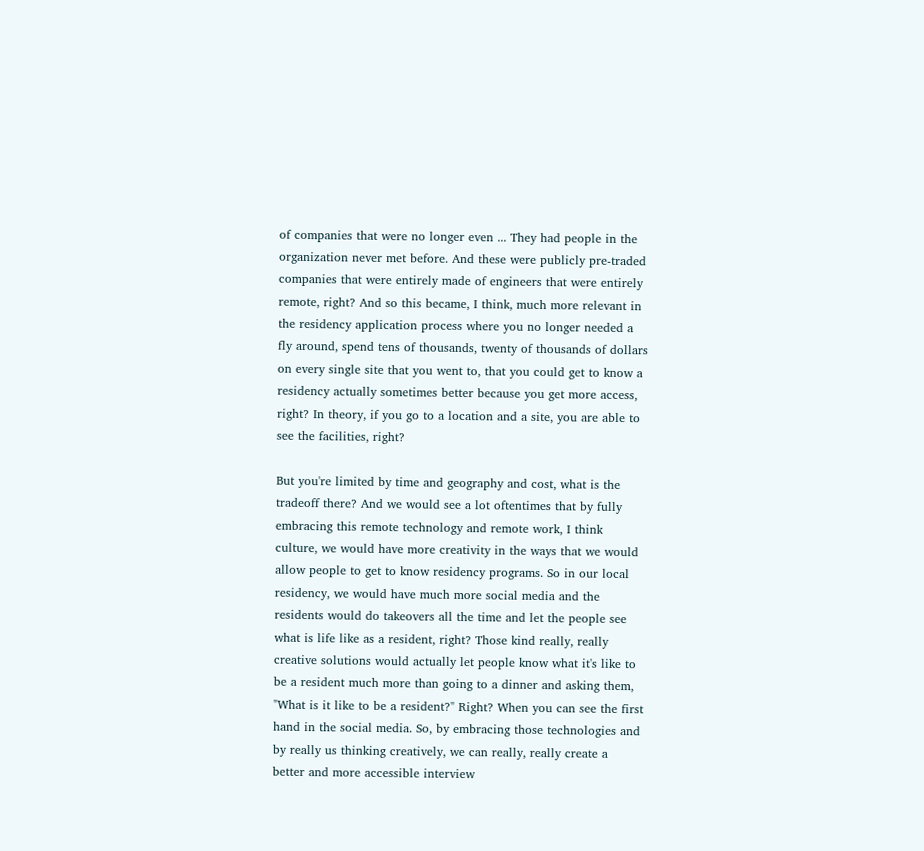of companies that were no longer even ... They had people in the organization never met before. And these were publicly pre-traded companies that were entirely made of engineers that were entirely remote, right? And so this became, I think, much more relevant in the residency application process where you no longer needed a fly around, spend tens of thousands, twenty of thousands of dollars on every single site that you went to, that you could get to know a residency actually sometimes better because you get more access, right? In theory, if you go to a location and a site, you are able to see the facilities, right?

But you're limited by time and geography and cost, what is the tradeoff there? And we would see a lot oftentimes that by fully embracing this remote technology and remote work, I think culture, we would have more creativity in the ways that we would allow people to get to know residency programs. So in our local residency, we would have much more social media and the residents would do takeovers all the time and let the people see what is life like as a resident, right? Those kind really, really creative solutions would actually let people know what it's like to be a resident much more than going to a dinner and asking them, "What is it like to be a resident?" Right? When you can see the first hand in the social media. So, by embracing those technologies and by really us thinking creatively, we can really, really create a better and more accessible interview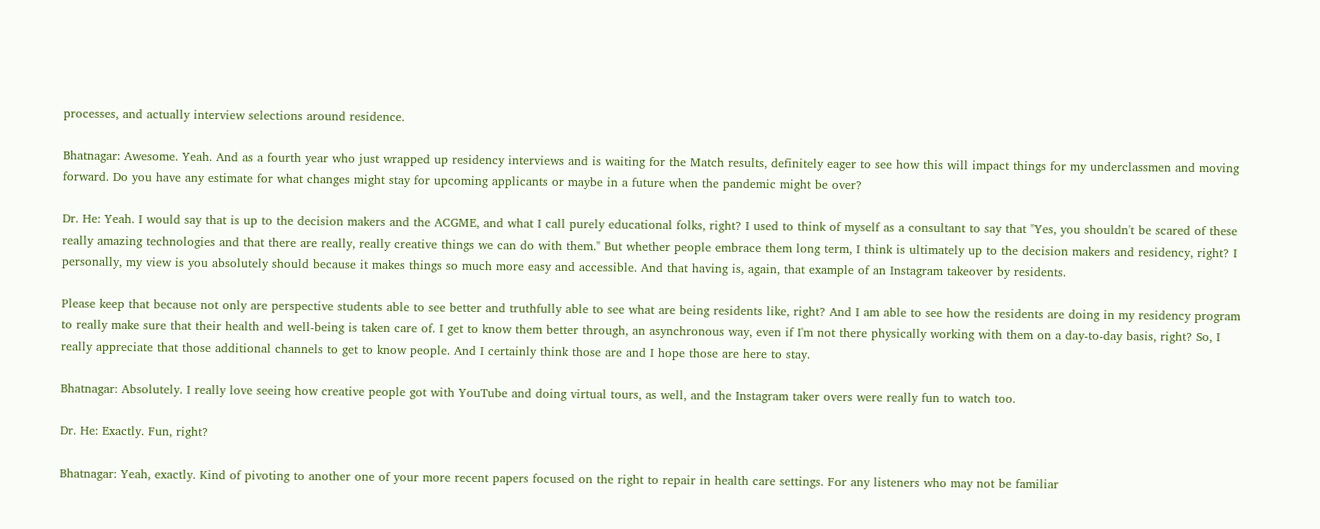processes, and actually interview selections around residence.

Bhatnagar: Awesome. Yeah. And as a fourth year who just wrapped up residency interviews and is waiting for the Match results, definitely eager to see how this will impact things for my underclassmen and moving forward. Do you have any estimate for what changes might stay for upcoming applicants or maybe in a future when the pandemic might be over?

Dr. He: Yeah. I would say that is up to the decision makers and the ACGME, and what I call purely educational folks, right? I used to think of myself as a consultant to say that "Yes, you shouldn't be scared of these really amazing technologies and that there are really, really creative things we can do with them." But whether people embrace them long term, I think is ultimately up to the decision makers and residency, right? I personally, my view is you absolutely should because it makes things so much more easy and accessible. And that having is, again, that example of an Instagram takeover by residents.

Please keep that because not only are perspective students able to see better and truthfully able to see what are being residents like, right? And I am able to see how the residents are doing in my residency program to really make sure that their health and well-being is taken care of. I get to know them better through, an asynchronous way, even if I'm not there physically working with them on a day-to-day basis, right? So, I really appreciate that those additional channels to get to know people. And I certainly think those are and I hope those are here to stay.

Bhatnagar: Absolutely. I really love seeing how creative people got with YouTube and doing virtual tours, as well, and the Instagram taker overs were really fun to watch too.

Dr. He: Exactly. Fun, right?

Bhatnagar: Yeah, exactly. Kind of pivoting to another one of your more recent papers focused on the right to repair in health care settings. For any listeners who may not be familiar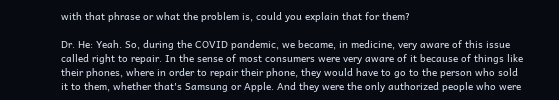with that phrase or what the problem is, could you explain that for them?

Dr. He: Yeah. So, during the COVID pandemic, we became, in medicine, very aware of this issue called right to repair. In the sense of most consumers were very aware of it because of things like their phones, where in order to repair their phone, they would have to go to the person who sold it to them, whether that's Samsung or Apple. And they were the only authorized people who were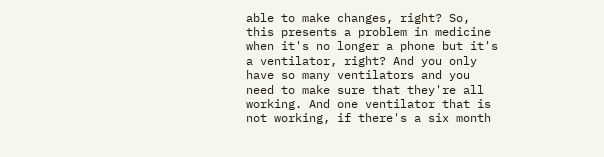able to make changes, right? So, this presents a problem in medicine when it's no longer a phone but it's a ventilator, right? And you only have so many ventilators and you need to make sure that they're all working. And one ventilator that is not working, if there's a six month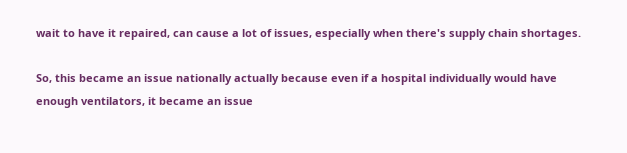wait to have it repaired, can cause a lot of issues, especially when there's supply chain shortages.

So, this became an issue nationally actually because even if a hospital individually would have enough ventilators, it became an issue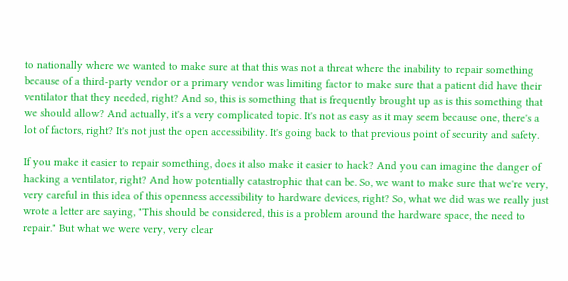to nationally where we wanted to make sure at that this was not a threat where the inability to repair something because of a third-party vendor or a primary vendor was limiting factor to make sure that a patient did have their ventilator that they needed, right? And so, this is something that is frequently brought up as is this something that we should allow? And actually, it's a very complicated topic. It's not as easy as it may seem because one, there's a lot of factors, right? It's not just the open accessibility. It's going back to that previous point of security and safety.

If you make it easier to repair something, does it also make it easier to hack? And you can imagine the danger of hacking a ventilator, right? And how potentially catastrophic that can be. So, we want to make sure that we're very, very careful in this idea of this openness accessibility to hardware devices, right? So, what we did was we really just wrote a letter are saying, "This should be considered, this is a problem around the hardware space, the need to repair." But what we were very, very clear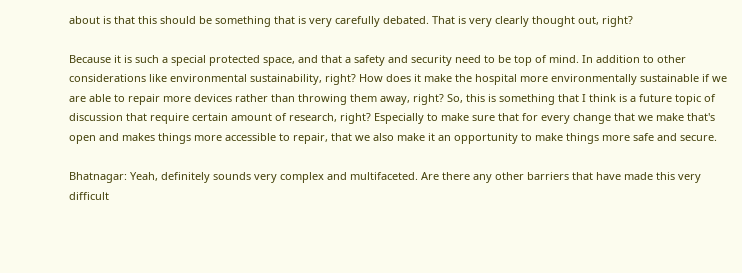about is that this should be something that is very carefully debated. That is very clearly thought out, right?

Because it is such a special protected space, and that a safety and security need to be top of mind. In addition to other considerations like environmental sustainability, right? How does it make the hospital more environmentally sustainable if we are able to repair more devices rather than throwing them away, right? So, this is something that I think is a future topic of discussion that require certain amount of research, right? Especially to make sure that for every change that we make that's open and makes things more accessible to repair, that we also make it an opportunity to make things more safe and secure.

Bhatnagar: Yeah, definitely sounds very complex and multifaceted. Are there any other barriers that have made this very difficult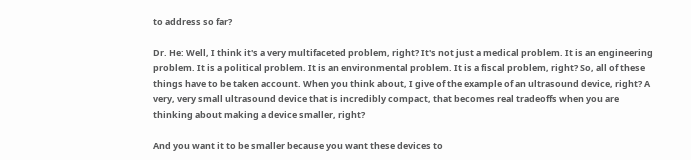to address so far?

Dr. He: Well, I think it's a very multifaceted problem, right? It's not just a medical problem. It is an engineering problem. It is a political problem. It is an environmental problem. It is a fiscal problem, right? So, all of these things have to be taken account. When you think about, I give of the example of an ultrasound device, right? A very, very small ultrasound device that is incredibly compact, that becomes real tradeoffs when you are thinking about making a device smaller, right?

And you want it to be smaller because you want these devices to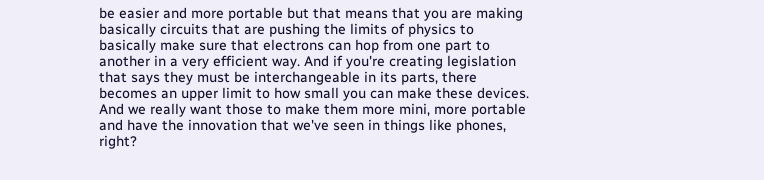be easier and more portable but that means that you are making basically circuits that are pushing the limits of physics to basically make sure that electrons can hop from one part to another in a very efficient way. And if you're creating legislation that says they must be interchangeable in its parts, there becomes an upper limit to how small you can make these devices. And we really want those to make them more mini, more portable and have the innovation that we've seen in things like phones, right?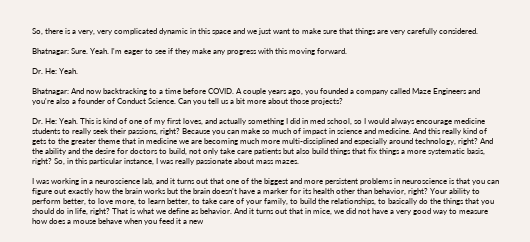So, there is a very, very complicated dynamic in this space and we just want to make sure that things are very carefully considered.

Bhatnagar: Sure. Yeah. I'm eager to see if they make any progress with this moving forward.

Dr. He: Yeah.

Bhatnagar: And now backtracking to a time before COVID. A couple years ago, you founded a company called Maze Engineers and you're also a founder of Conduct Science. Can you tell us a bit more about those projects?

Dr. He: Yeah. This is kind of one of my first loves, and actually something I did in med school, so I would always encourage medicine students to really seek their passions, right? Because you can make so much of impact in science and medicine. And this really kind of gets to the greater theme that in medicine we are becoming much more multi-disciplined and especially around technology, right? And the ability and the desire for doctors to build, not only take care patients but also build things that fix things a more systematic basis, right? So, in this particular instance, I was really passionate about mass mazes.

I was working in a neuroscience lab, and it turns out that one of the biggest and more persistent problems in neuroscience is that you can figure out exactly how the brain works but the brain doesn't have a marker for its health other than behavior, right? Your ability to perform better, to love more, to learn better, to take care of your family, to build the relationships, to basically do the things that you should do in life, right? That is what we define as behavior. And it turns out that in mice, we did not have a very good way to measure how does a mouse behave when you feed it a new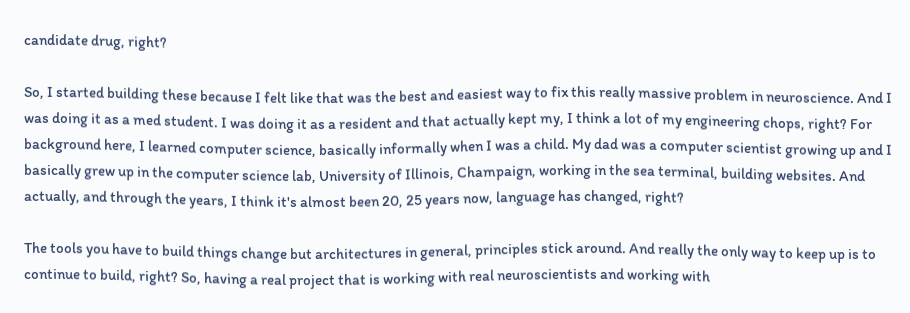candidate drug, right?

So, I started building these because I felt like that was the best and easiest way to fix this really massive problem in neuroscience. And I was doing it as a med student. I was doing it as a resident and that actually kept my, I think a lot of my engineering chops, right? For background here, I learned computer science, basically informally when I was a child. My dad was a computer scientist growing up and I basically grew up in the computer science lab, University of Illinois, Champaign, working in the sea terminal, building websites. And actually, and through the years, I think it's almost been 20, 25 years now, language has changed, right?

The tools you have to build things change but architectures in general, principles stick around. And really the only way to keep up is to continue to build, right? So, having a real project that is working with real neuroscientists and working with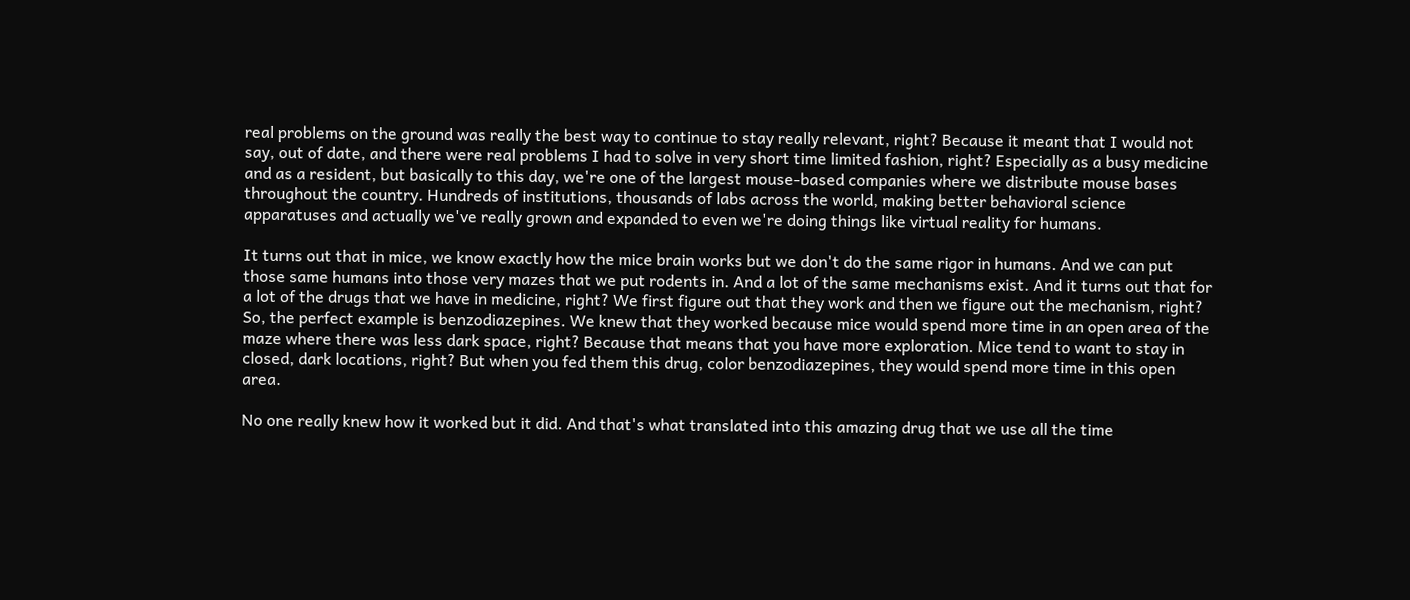real problems on the ground was really the best way to continue to stay really relevant, right? Because it meant that I would not say, out of date, and there were real problems I had to solve in very short time limited fashion, right? Especially as a busy medicine and as a resident, but basically to this day, we're one of the largest mouse-based companies where we distribute mouse bases throughout the country. Hundreds of institutions, thousands of labs across the world, making better behavioral science apparatuses and actually we've really grown and expanded to even we're doing things like virtual reality for humans.

It turns out that in mice, we know exactly how the mice brain works but we don't do the same rigor in humans. And we can put those same humans into those very mazes that we put rodents in. And a lot of the same mechanisms exist. And it turns out that for a lot of the drugs that we have in medicine, right? We first figure out that they work and then we figure out the mechanism, right? So, the perfect example is benzodiazepines. We knew that they worked because mice would spend more time in an open area of the maze where there was less dark space, right? Because that means that you have more exploration. Mice tend to want to stay in closed, dark locations, right? But when you fed them this drug, color benzodiazepines, they would spend more time in this open area.

No one really knew how it worked but it did. And that's what translated into this amazing drug that we use all the time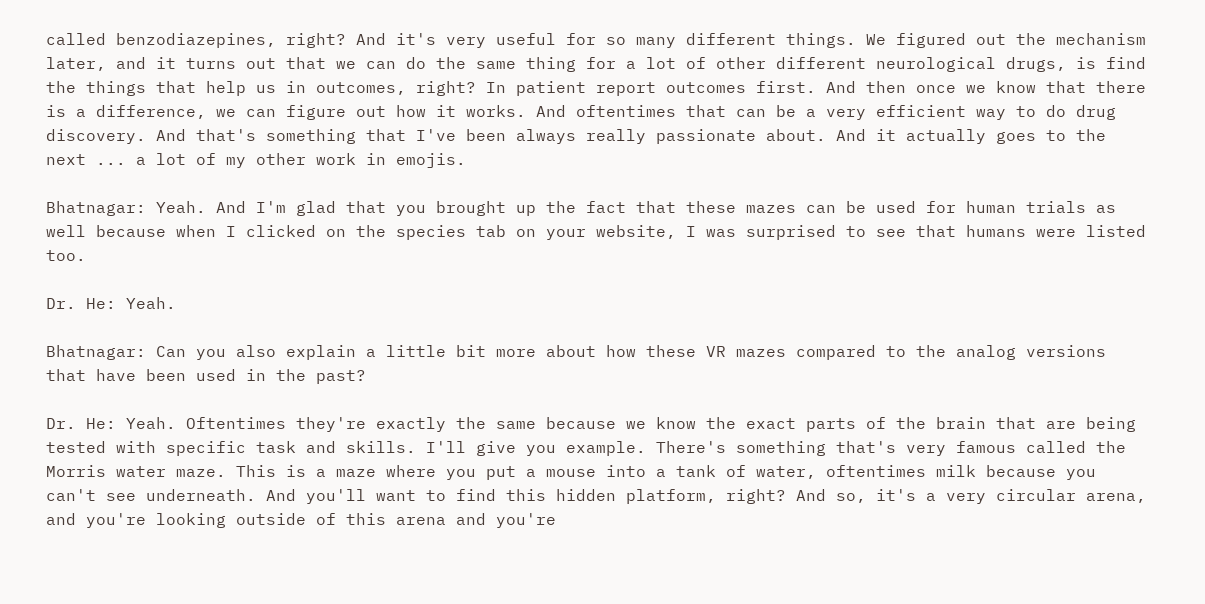called benzodiazepines, right? And it's very useful for so many different things. We figured out the mechanism later, and it turns out that we can do the same thing for a lot of other different neurological drugs, is find the things that help us in outcomes, right? In patient report outcomes first. And then once we know that there is a difference, we can figure out how it works. And oftentimes that can be a very efficient way to do drug discovery. And that's something that I've been always really passionate about. And it actually goes to the next ... a lot of my other work in emojis.

Bhatnagar: Yeah. And I'm glad that you brought up the fact that these mazes can be used for human trials as well because when I clicked on the species tab on your website, I was surprised to see that humans were listed too.

Dr. He: Yeah.

Bhatnagar: Can you also explain a little bit more about how these VR mazes compared to the analog versions that have been used in the past?

Dr. He: Yeah. Oftentimes they're exactly the same because we know the exact parts of the brain that are being tested with specific task and skills. I'll give you example. There's something that's very famous called the Morris water maze. This is a maze where you put a mouse into a tank of water, oftentimes milk because you can't see underneath. And you'll want to find this hidden platform, right? And so, it's a very circular arena, and you're looking outside of this arena and you're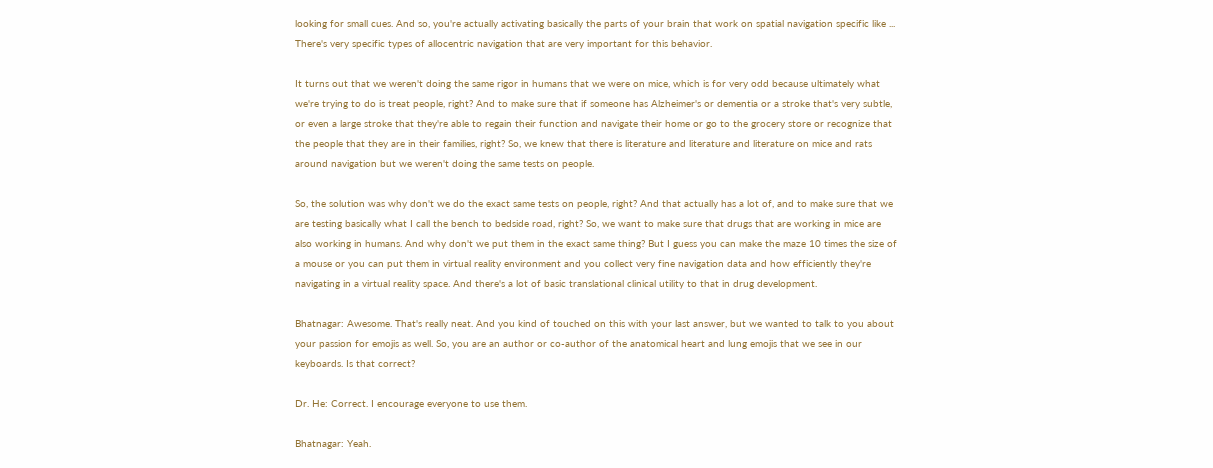looking for small cues. And so, you're actually activating basically the parts of your brain that work on spatial navigation specific like ... There's very specific types of allocentric navigation that are very important for this behavior.

It turns out that we weren't doing the same rigor in humans that we were on mice, which is for very odd because ultimately what we're trying to do is treat people, right? And to make sure that if someone has Alzheimer's or dementia or a stroke that's very subtle, or even a large stroke that they're able to regain their function and navigate their home or go to the grocery store or recognize that the people that they are in their families, right? So, we knew that there is literature and literature and literature on mice and rats around navigation but we weren't doing the same tests on people.

So, the solution was why don't we do the exact same tests on people, right? And that actually has a lot of, and to make sure that we are testing basically what I call the bench to bedside road, right? So, we want to make sure that drugs that are working in mice are also working in humans. And why don't we put them in the exact same thing? But I guess you can make the maze 10 times the size of a mouse or you can put them in virtual reality environment and you collect very fine navigation data and how efficiently they're navigating in a virtual reality space. And there's a lot of basic translational clinical utility to that in drug development.

Bhatnagar: Awesome. That's really neat. And you kind of touched on this with your last answer, but we wanted to talk to you about your passion for emojis as well. So, you are an author or co-author of the anatomical heart and lung emojis that we see in our keyboards. Is that correct?

Dr. He: Correct. I encourage everyone to use them.

Bhatnagar: Yeah.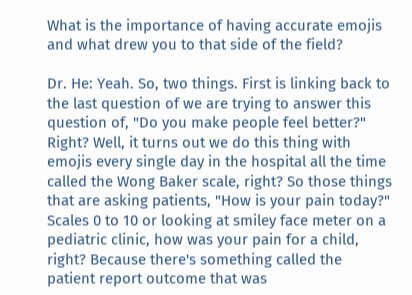What is the importance of having accurate emojis and what drew you to that side of the field?

Dr. He: Yeah. So, two things. First is linking back to the last question of we are trying to answer this question of, "Do you make people feel better?" Right? Well, it turns out we do this thing with emojis every single day in the hospital all the time called the Wong Baker scale, right? So those things that are asking patients, "How is your pain today?" Scales 0 to 10 or looking at smiley face meter on a pediatric clinic, how was your pain for a child, right? Because there's something called the patient report outcome that was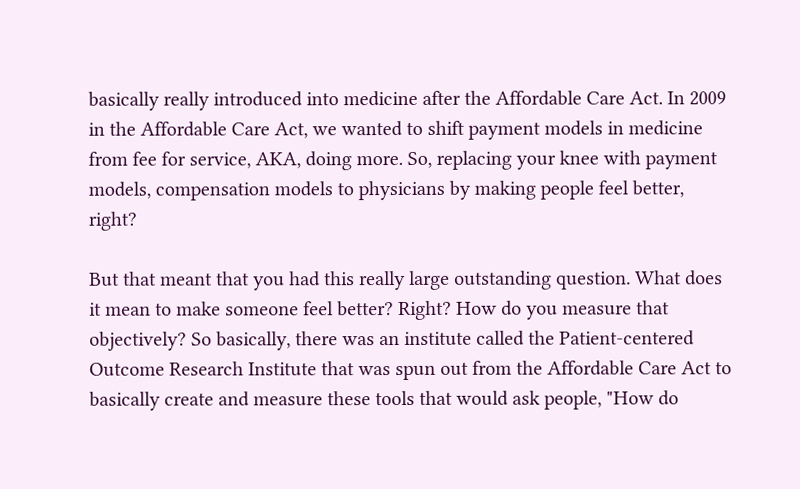basically really introduced into medicine after the Affordable Care Act. In 2009 in the Affordable Care Act, we wanted to shift payment models in medicine from fee for service, AKA, doing more. So, replacing your knee with payment models, compensation models to physicians by making people feel better, right?

But that meant that you had this really large outstanding question. What does it mean to make someone feel better? Right? How do you measure that objectively? So basically, there was an institute called the Patient-centered Outcome Research Institute that was spun out from the Affordable Care Act to basically create and measure these tools that would ask people, "How do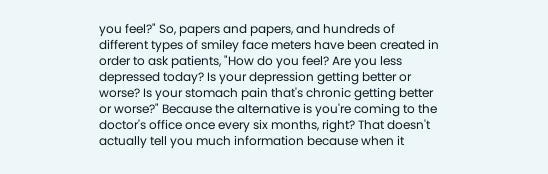you feel?" So, papers and papers, and hundreds of different types of smiley face meters have been created in order to ask patients, "How do you feel? Are you less depressed today? Is your depression getting better or worse? Is your stomach pain that's chronic getting better or worse?" Because the alternative is you're coming to the doctor's office once every six months, right? That doesn't actually tell you much information because when it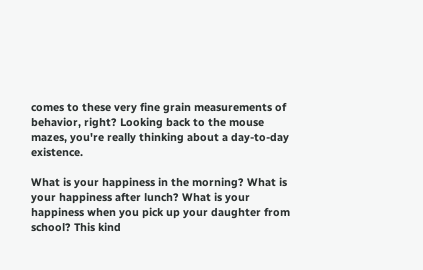comes to these very fine grain measurements of behavior, right? Looking back to the mouse mazes, you're really thinking about a day-to-day existence.

What is your happiness in the morning? What is your happiness after lunch? What is your happiness when you pick up your daughter from school? This kind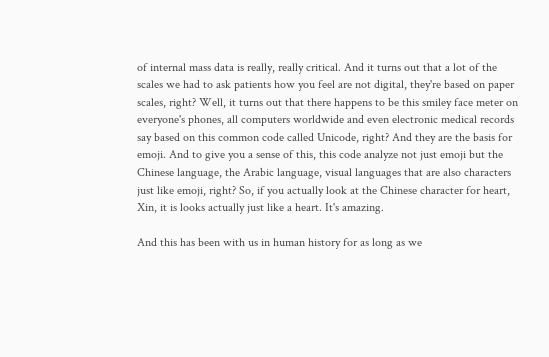of internal mass data is really, really critical. And it turns out that a lot of the scales we had to ask patients how you feel are not digital, they're based on paper scales, right? Well, it turns out that there happens to be this smiley face meter on everyone's phones, all computers worldwide and even electronic medical records say based on this common code called Unicode, right? And they are the basis for emoji. And to give you a sense of this, this code analyze not just emoji but the Chinese language, the Arabic language, visual languages that are also characters just like emoji, right? So, if you actually look at the Chinese character for heart, Xin, it is looks actually just like a heart. It's amazing.

And this has been with us in human history for as long as we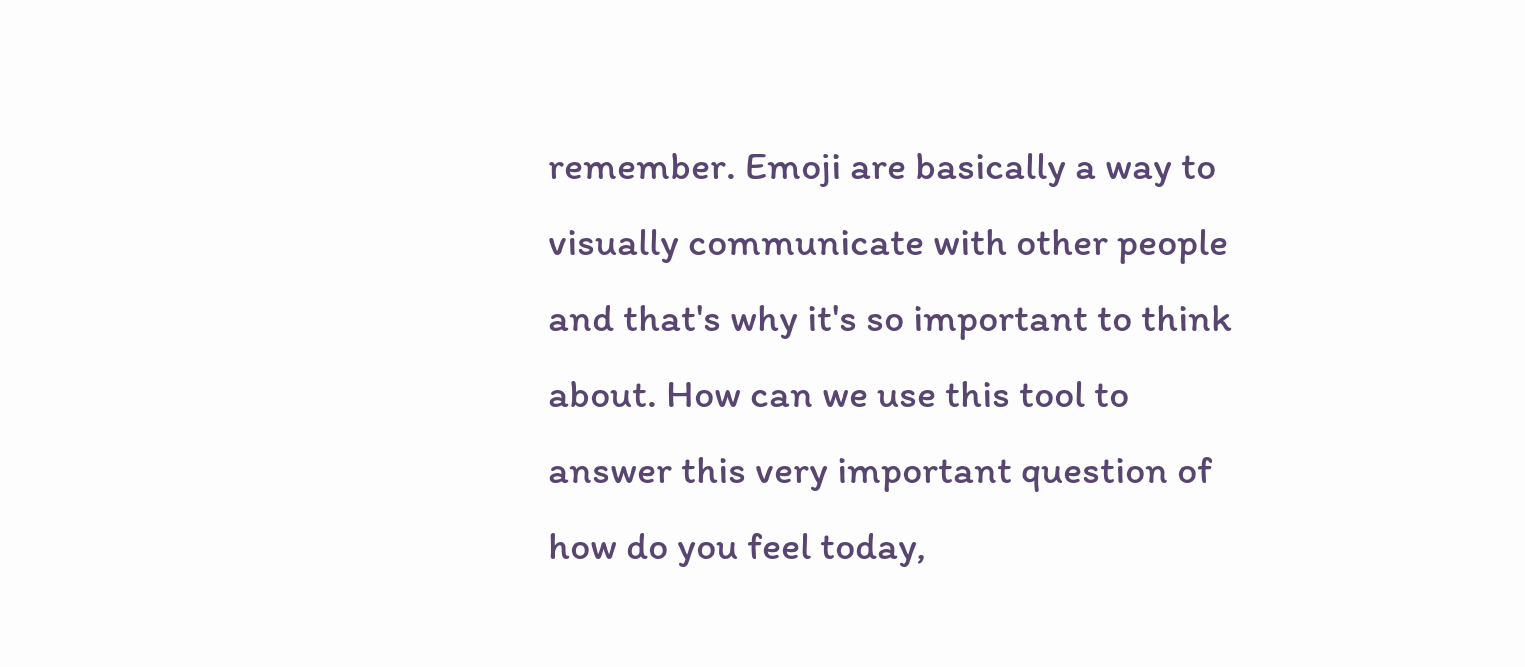remember. Emoji are basically a way to visually communicate with other people and that's why it's so important to think about. How can we use this tool to answer this very important question of how do you feel today,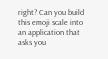right? Can you build this emoji scale into an application that asks you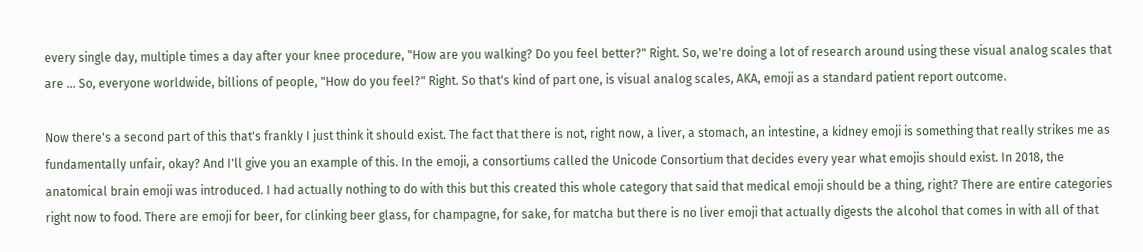every single day, multiple times a day after your knee procedure, "How are you walking? Do you feel better?" Right. So, we're doing a lot of research around using these visual analog scales that are ... So, everyone worldwide, billions of people, "How do you feel?" Right. So that's kind of part one, is visual analog scales, AKA, emoji as a standard patient report outcome.

Now there's a second part of this that's frankly I just think it should exist. The fact that there is not, right now, a liver, a stomach, an intestine, a kidney emoji is something that really strikes me as fundamentally unfair, okay? And I'll give you an example of this. In the emoji, a consortiums called the Unicode Consortium that decides every year what emojis should exist. In 2018, the anatomical brain emoji was introduced. I had actually nothing to do with this but this created this whole category that said that medical emoji should be a thing, right? There are entire categories right now to food. There are emoji for beer, for clinking beer glass, for champagne, for sake, for matcha but there is no liver emoji that actually digests the alcohol that comes in with all of that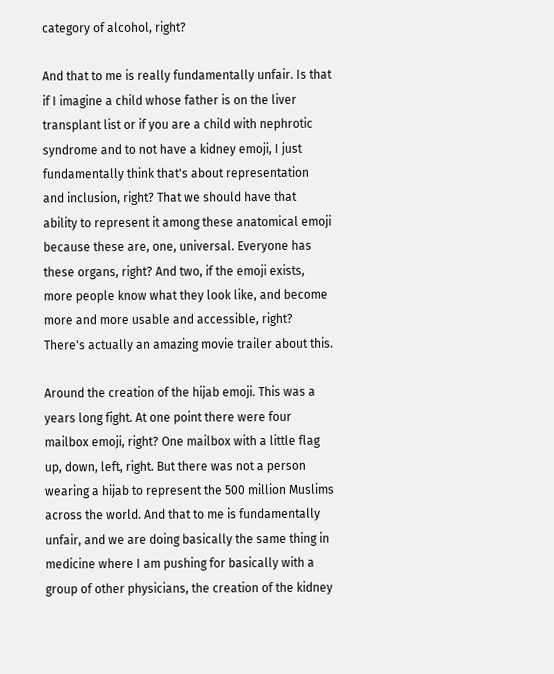category of alcohol, right?

And that to me is really fundamentally unfair. Is that if I imagine a child whose father is on the liver transplant list or if you are a child with nephrotic syndrome and to not have a kidney emoji, I just fundamentally think that's about representation and inclusion, right? That we should have that ability to represent it among these anatomical emoji because these are, one, universal. Everyone has these organs, right? And two, if the emoji exists, more people know what they look like, and become more and more usable and accessible, right? There's actually an amazing movie trailer about this.

Around the creation of the hijab emoji. This was a years long fight. At one point there were four mailbox emoji, right? One mailbox with a little flag up, down, left, right. But there was not a person wearing a hijab to represent the 500 million Muslims across the world. And that to me is fundamentally unfair, and we are doing basically the same thing in medicine where I am pushing for basically with a group of other physicians, the creation of the kidney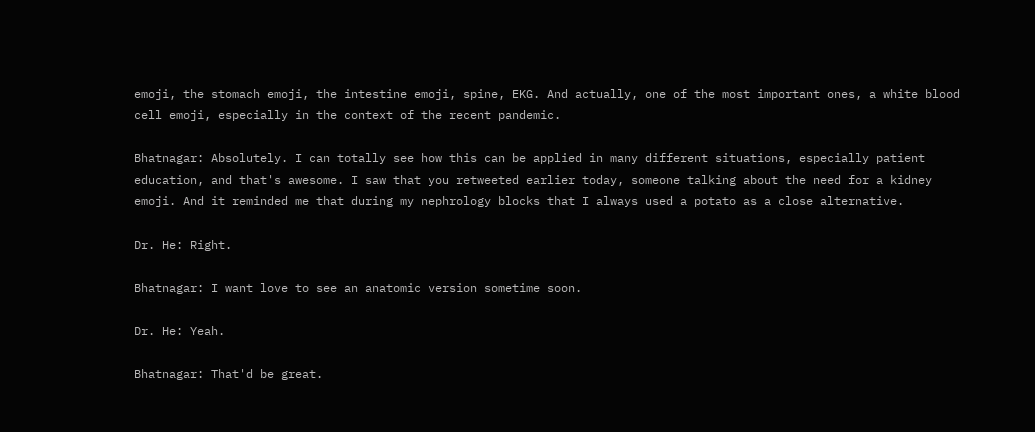emoji, the stomach emoji, the intestine emoji, spine, EKG. And actually, one of the most important ones, a white blood cell emoji, especially in the context of the recent pandemic.

Bhatnagar: Absolutely. I can totally see how this can be applied in many different situations, especially patient education, and that's awesome. I saw that you retweeted earlier today, someone talking about the need for a kidney emoji. And it reminded me that during my nephrology blocks that I always used a potato as a close alternative.

Dr. He: Right.

Bhatnagar: I want love to see an anatomic version sometime soon.

Dr. He: Yeah.

Bhatnagar: That'd be great.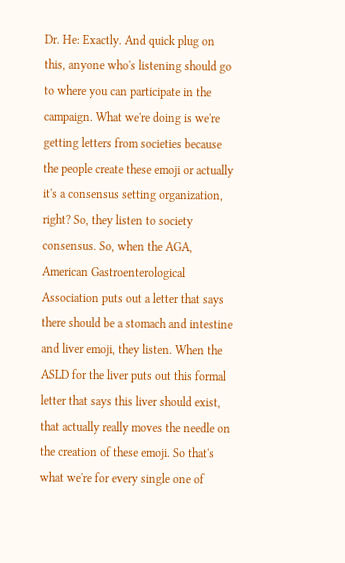Dr. He: Exactly. And quick plug on this, anyone who's listening should go to where you can participate in the campaign. What we're doing is we're getting letters from societies because the people create these emoji or actually it's a consensus setting organization, right? So, they listen to society consensus. So, when the AGA, American Gastroenterological Association puts out a letter that says there should be a stomach and intestine and liver emoji, they listen. When the ASLD for the liver puts out this formal letter that says this liver should exist, that actually really moves the needle on the creation of these emoji. So that's what we're for every single one of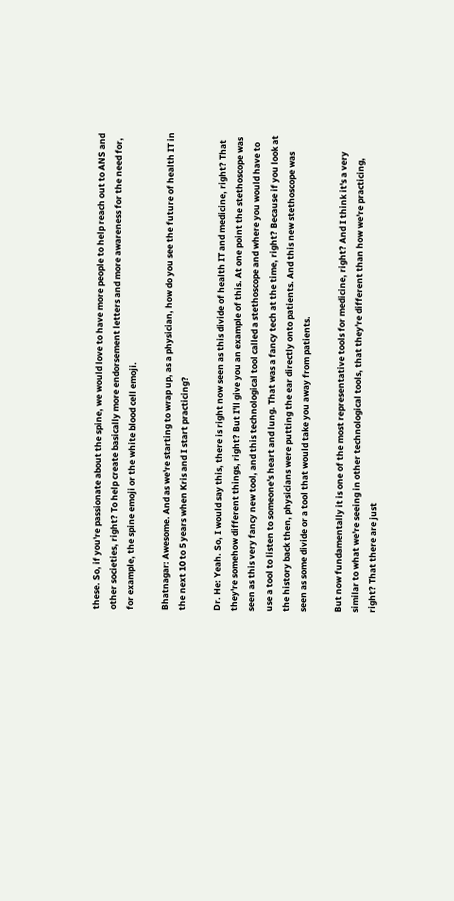these. So, if you're passionate about the spine, we would love to have more people to help reach out to ANS and other societies, right? To help create basically more endorsement letters and more awareness for the need for, for example, the spine emoji or the white blood cell emoji.

Bhatnagar: Awesome. And as we're starting to wrap up, as a physician, how do you see the future of health IT in the next 10 to 5 years when Kris and I start practicing?

Dr. He: Yeah. So, I would say this, there is right now seen as this divide of health IT and medicine, right? That they're somehow different things, right? But I'll give you an example of this. At one point the stethoscope was seen as this very fancy new tool, and this technological tool called a stethoscope and where you would have to use a tool to listen to someone's heart and lung. That was a fancy tech at the time, right? Because if you look at the history back then, physicians were putting the ear directly onto patients. And this new stethoscope was seen as some divide or a tool that would take you away from patients.

But now fundamentally it is one of the most representative tools for medicine, right? And I think it's a very similar to what we're seeing in other technological tools, that they're different than how we're practicing, right? That there are just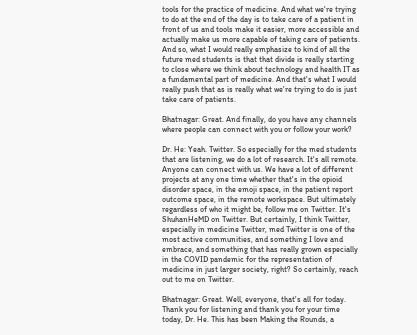tools for the practice of medicine. And what we're trying to do at the end of the day is to take care of a patient in front of us and tools make it easier, more accessible and actually make us more capable of taking care of patients. And so, what I would really emphasize to kind of all the future med students is that that divide is really starting to close where we think about technology and health IT as a fundamental part of medicine. And that's what I would really push that as is really what we're trying to do is just take care of patients.

Bhatnagar: Great. And finally, do you have any channels where people can connect with you or follow your work?

Dr. He: Yeah. Twitter. So especially for the med students that are listening, we do a lot of research. It's all remote. Anyone can connect with us. We have a lot of different projects at any one time whether that's in the opioid disorder space, in the emoji space, in the patient report outcome space, in the remote workspace. But ultimately regardless of who it might be, follow me on Twitter. It's ShuhanHeMD on Twitter. But certainly, I think Twitter, especially in medicine Twitter, med Twitter is one of the most active communities, and something I love and embrace, and something that has really grown especially in the COVID pandemic for the representation of medicine in just larger society, right? So certainly, reach out to me on Twitter.

Bhatnagar: Great. Well, everyone, that's all for today. Thank you for listening and thank you for your time today, Dr. He. This has been Making the Rounds, a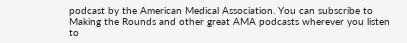podcast by the American Medical Association. You can subscribe to Making the Rounds and other great AMA podcasts wherever you listen to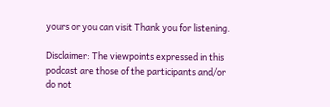yours or you can visit Thank you for listening.

Disclaimer: The viewpoints expressed in this podcast are those of the participants and/or do not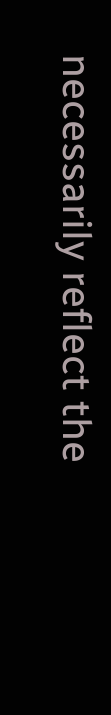necessarily reflect the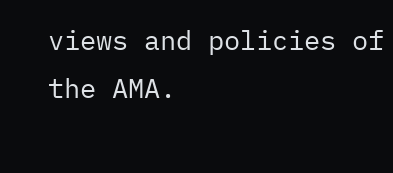views and policies of the AMA.